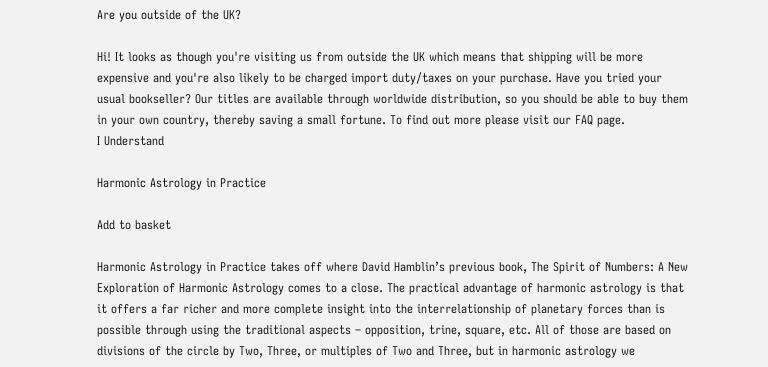Are you outside of the UK?

Hi! It looks as though you're visiting us from outside the UK which means that shipping will be more expensive and you're also likely to be charged import duty/taxes on your purchase. Have you tried your usual bookseller? Our titles are available through worldwide distribution, so you should be able to buy them in your own country, thereby saving a small fortune. To find out more please visit our FAQ page.
I Understand

Harmonic Astrology in Practice

Add to basket

Harmonic Astrology in Practice takes off where David Hamblin’s previous book, The Spirit of Numbers: A New Exploration of Harmonic Astrology comes to a close. The practical advantage of harmonic astrology is that it offers a far richer and more complete insight into the interrelationship of planetary forces than is possible through using the traditional aspects – opposition, trine, square, etc. All of those are based on divisions of the circle by Two, Three, or multiples of Two and Three, but in harmonic astrology we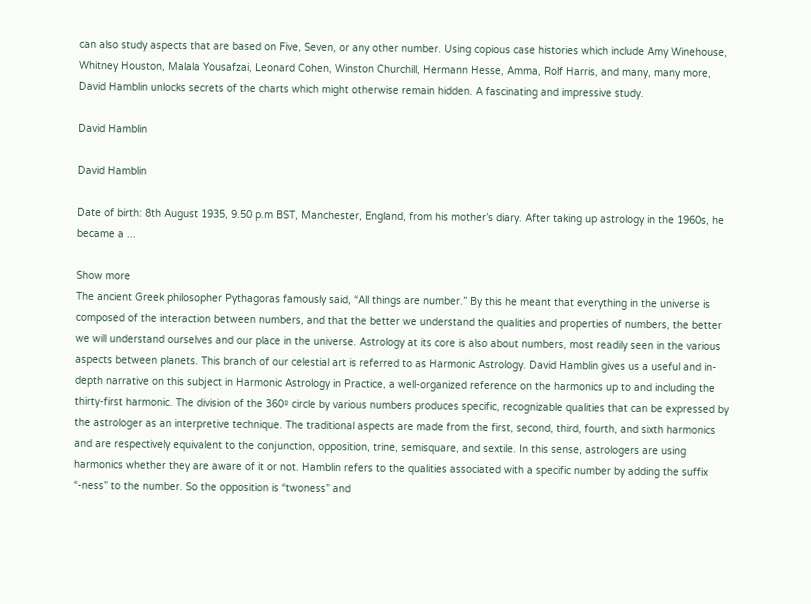can also study aspects that are based on Five, Seven, or any other number. Using copious case histories which include Amy Winehouse, Whitney Houston, Malala Yousafzai, Leonard Cohen, Winston Churchill, Hermann Hesse, Amma, Rolf Harris, and many, many more, David Hamblin unlocks secrets of the charts which might otherwise remain hidden. A fascinating and impressive study.

David Hamblin

David Hamblin

Date of birth: 8th August 1935, 9.50 p.m BST, Manchester, England, from his mother’s diary. After taking up astrology in the 1960s, he became a ...

Show more
The ancient Greek philosopher Pythagoras famously said, “All things are number.” By this he meant that everything in the universe is composed of the interaction between numbers, and that the better we understand the qualities and properties of numbers, the better we will understand ourselves and our place in the universe. Astrology at its core is also about numbers, most readily seen in the various aspects between planets. This branch of our celestial art is referred to as Harmonic Astrology. David Hamblin gives us a useful and in-depth narrative on this subject in Harmonic Astrology in Practice, a well-organized reference on the harmonics up to and including the thirty-first harmonic. The division of the 360º circle by various numbers produces specific, recognizable qualities that can be expressed by the astrologer as an interpretive technique. The traditional aspects are made from the first, second, third, fourth, and sixth harmonics and are respectively equivalent to the conjunction, opposition, trine, semisquare, and sextile. In this sense, astrologers are using harmonics whether they are aware of it or not. Hamblin refers to the qualities associated with a specific number by adding the suffix “-ness” to the number. So the opposition is “twoness” and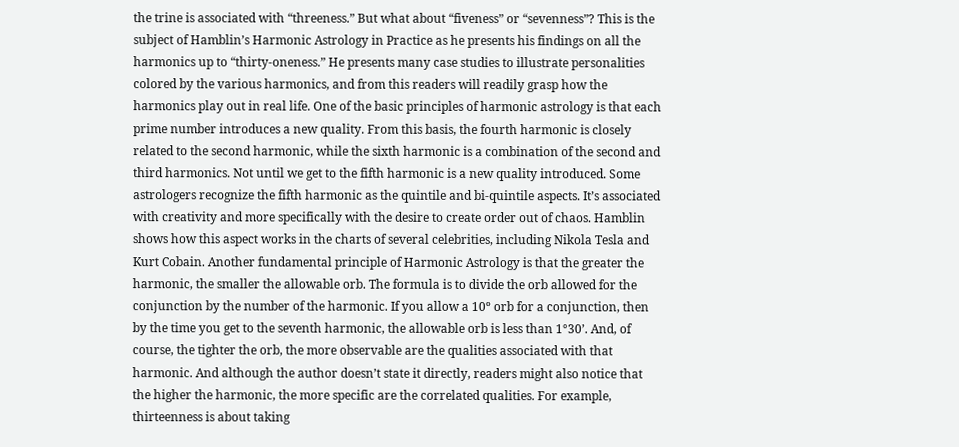the trine is associated with “threeness.” But what about “fiveness” or “sevenness”? This is the subject of Hamblin’s Harmonic Astrology in Practice as he presents his findings on all the harmonics up to “thirty-oneness.” He presents many case studies to illustrate personalities colored by the various harmonics, and from this readers will readily grasp how the harmonics play out in real life. One of the basic principles of harmonic astrology is that each prime number introduces a new quality. From this basis, the fourth harmonic is closely related to the second harmonic, while the sixth harmonic is a combination of the second and third harmonics. Not until we get to the fifth harmonic is a new quality introduced. Some astrologers recognize the fifth harmonic as the quintile and bi-quintile aspects. It’s associated with creativity and more specifically with the desire to create order out of chaos. Hamblin shows how this aspect works in the charts of several celebrities, including Nikola Tesla and Kurt Cobain. Another fundamental principle of Harmonic Astrology is that the greater the harmonic, the smaller the allowable orb. The formula is to divide the orb allowed for the conjunction by the number of the harmonic. If you allow a 10º orb for a conjunction, then by the time you get to the seventh harmonic, the allowable orb is less than 1°30’. And, of course, the tighter the orb, the more observable are the qualities associated with that harmonic. And although the author doesn’t state it directly, readers might also notice that the higher the harmonic, the more specific are the correlated qualities. For example, thirteenness is about taking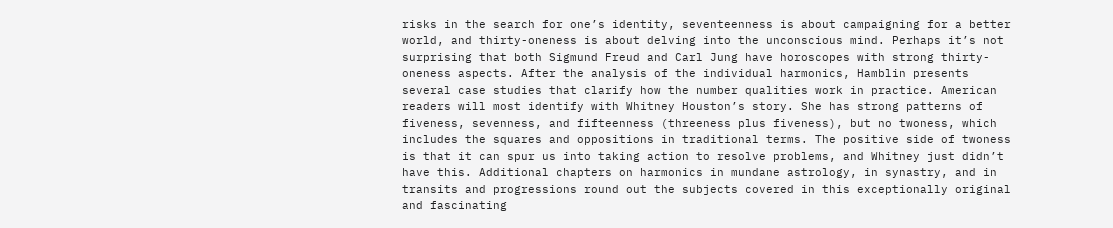risks in the search for one’s identity, seventeenness is about campaigning for a better world, and thirty-oneness is about delving into the unconscious mind. Perhaps it’s not surprising that both Sigmund Freud and Carl Jung have horoscopes with strong thirty-oneness aspects. After the analysis of the individual harmonics, Hamblin presents several case studies that clarify how the number qualities work in practice. American readers will most identify with Whitney Houston’s story. She has strong patterns of fiveness, sevenness, and fifteenness (threeness plus fiveness), but no twoness, which includes the squares and oppositions in traditional terms. The positive side of twoness is that it can spur us into taking action to resolve problems, and Whitney just didn’t have this. Additional chapters on harmonics in mundane astrology, in synastry, and in transits and progressions round out the subjects covered in this exceptionally original and fascinating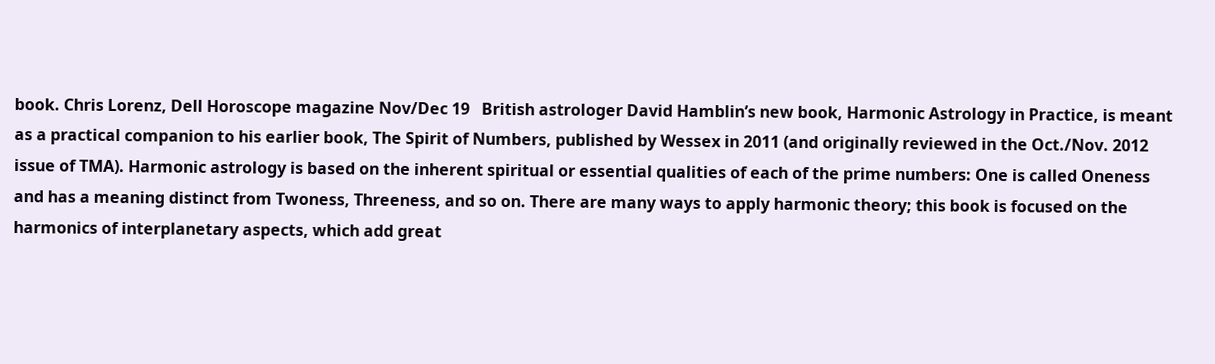book. Chris Lorenz, Dell Horoscope magazine Nov/Dec 19   British astrologer David Hamblin’s new book, Harmonic Astrology in Practice, is meant as a practical companion to his earlier book, The Spirit of Numbers, published by Wessex in 2011 (and originally reviewed in the Oct./Nov. 2012 issue of TMA). Harmonic astrology is based on the inherent spiritual or essential qualities of each of the prime numbers: One is called Oneness and has a meaning distinct from Twoness, Threeness, and so on. There are many ways to apply harmonic theory; this book is focused on the harmonics of interplanetary aspects, which add great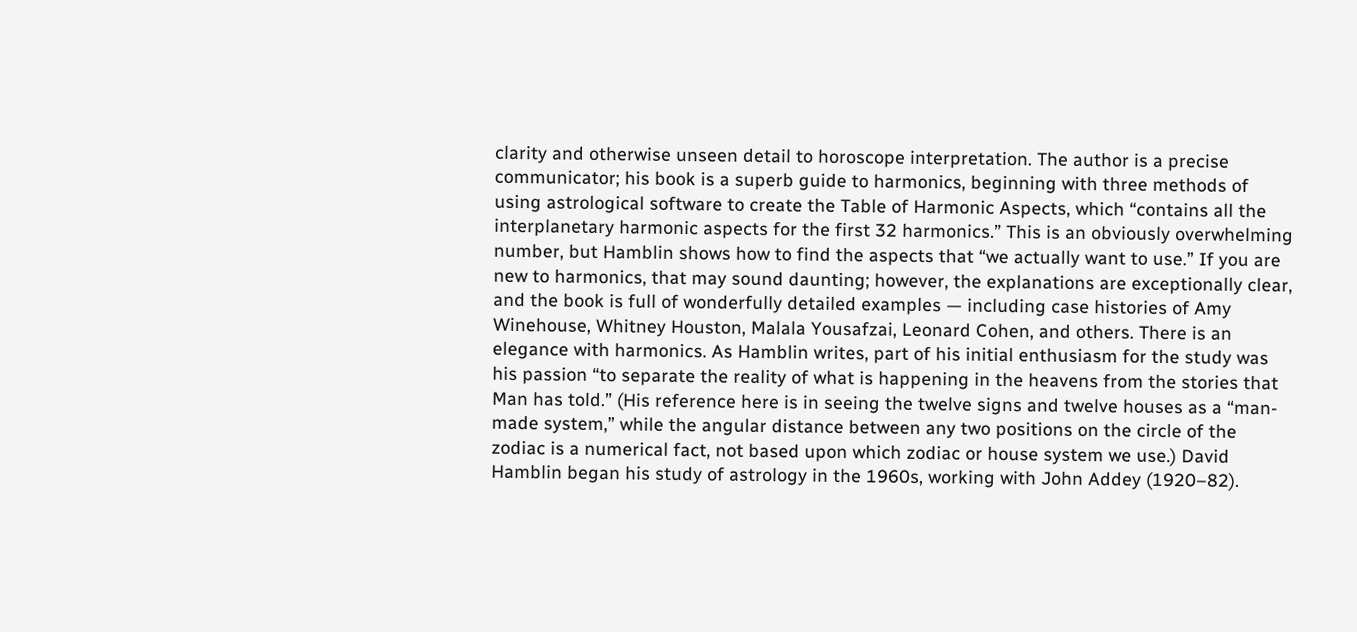clarity and otherwise unseen detail to horoscope interpretation. The author is a precise communicator; his book is a superb guide to harmonics, beginning with three methods of using astrological software to create the Table of Harmonic Aspects, which “contains all the interplanetary harmonic aspects for the first 32 harmonics.” This is an obviously overwhelming number, but Hamblin shows how to find the aspects that “we actually want to use.” If you are new to harmonics, that may sound daunting; however, the explanations are exceptionally clear, and the book is full of wonderfully detailed examples — including case histories of Amy Winehouse, Whitney Houston, Malala Yousafzai, Leonard Cohen, and others. There is an elegance with harmonics. As Hamblin writes, part of his initial enthusiasm for the study was his passion “to separate the reality of what is happening in the heavens from the stories that Man has told.” (His reference here is in seeing the twelve signs and twelve houses as a “man-made system,” while the angular distance between any two positions on the circle of the zodiac is a numerical fact, not based upon which zodiac or house system we use.) David Hamblin began his study of astrology in the 1960s, working with John Addey (1920–82).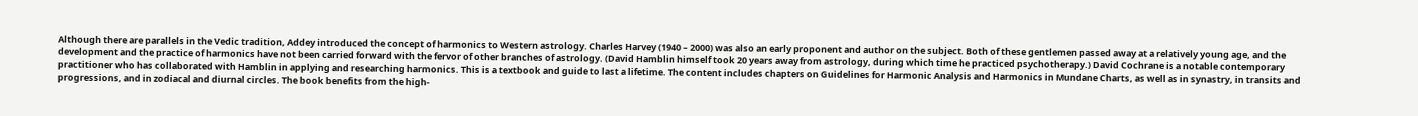Although there are parallels in the Vedic tradition, Addey introduced the concept of harmonics to Western astrology. Charles Harvey (1940 – 2000) was also an early proponent and author on the subject. Both of these gentlemen passed away at a relatively young age, and the development and the practice of harmonics have not been carried forward with the fervor of other branches of astrology. (David Hamblin himself took 20 years away from astrology, during which time he practiced psychotherapy.) David Cochrane is a notable contemporary practitioner who has collaborated with Hamblin in applying and researching harmonics. This is a textbook and guide to last a lifetime. The content includes chapters on Guidelines for Harmonic Analysis and Harmonics in Mundane Charts, as well as in synastry, in transits and progressions, and in zodiacal and diurnal circles. The book benefits from the high-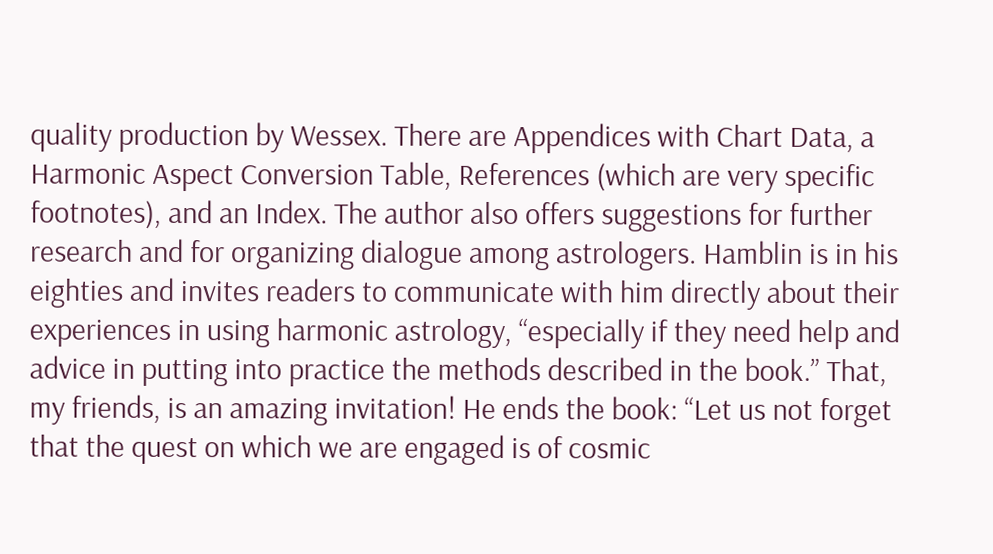quality production by Wessex. There are Appendices with Chart Data, a Harmonic Aspect Conversion Table, References (which are very specific footnotes), and an Index. The author also offers suggestions for further research and for organizing dialogue among astrologers. Hamblin is in his eighties and invites readers to communicate with him directly about their experiences in using harmonic astrology, “especially if they need help and advice in putting into practice the methods described in the book.” That, my friends, is an amazing invitation! He ends the book: “Let us not forget that the quest on which we are engaged is of cosmic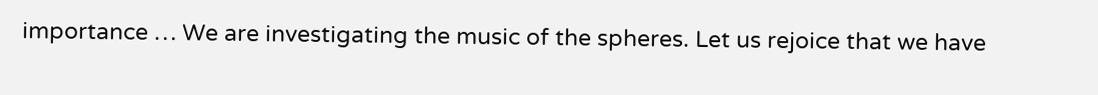importance … We are investigating the music of the spheres. Let us rejoice that we have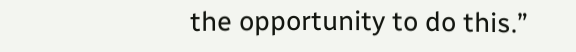the opportunity to do this.”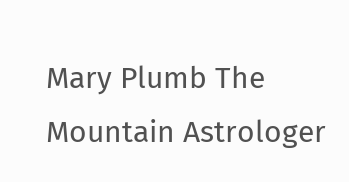Mary Plumb The Mountain Astrologer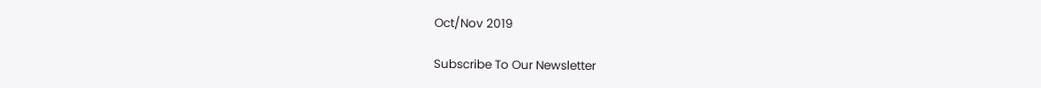Oct/Nov 2019

Subscribe To Our Newsletter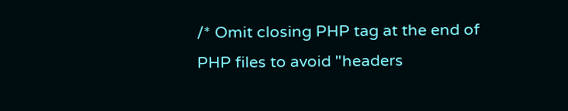/* Omit closing PHP tag at the end of PHP files to avoid "headers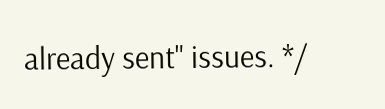already sent" issues. */